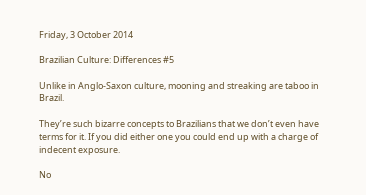Friday, 3 October 2014

Brazilian Culture: Differences #5

Unlike in Anglo-Saxon culture, mooning and streaking are taboo in Brazil.

They’re such bizarre concepts to Brazilians that we don’t even have terms for it. If you did either one you could end up with a charge of indecent exposure.

No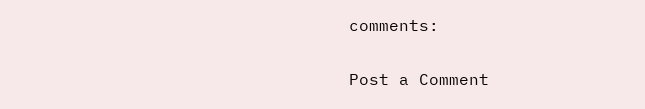comments:

Post a Comment